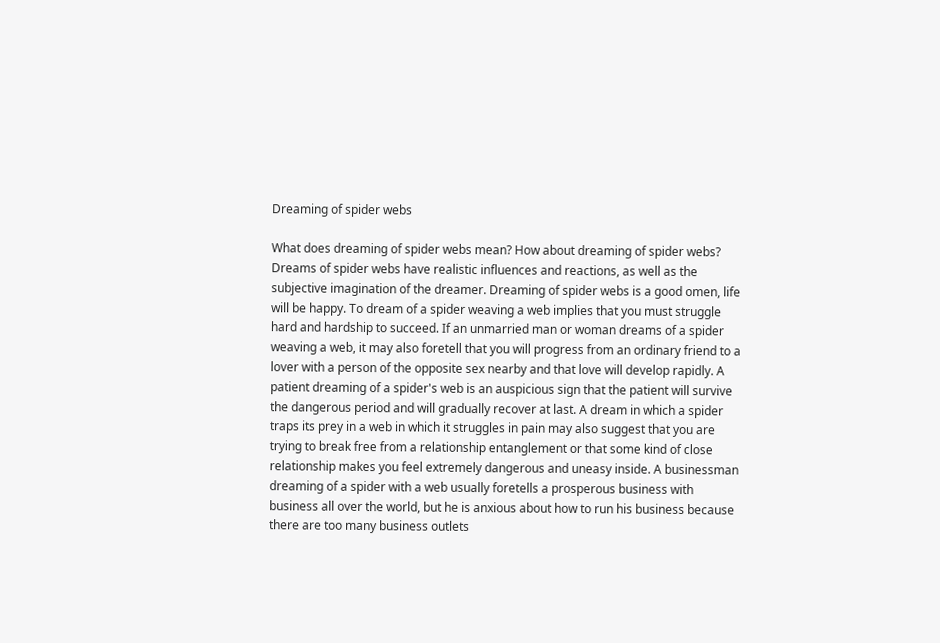Dreaming of spider webs

What does dreaming of spider webs mean? How about dreaming of spider webs? Dreams of spider webs have realistic influences and reactions, as well as the subjective imagination of the dreamer. Dreaming of spider webs is a good omen, life will be happy. To dream of a spider weaving a web implies that you must struggle hard and hardship to succeed. If an unmarried man or woman dreams of a spider weaving a web, it may also foretell that you will progress from an ordinary friend to a lover with a person of the opposite sex nearby and that love will develop rapidly. A patient dreaming of a spider's web is an auspicious sign that the patient will survive the dangerous period and will gradually recover at last. A dream in which a spider traps its prey in a web in which it struggles in pain may also suggest that you are trying to break free from a relationship entanglement or that some kind of close relationship makes you feel extremely dangerous and uneasy inside. A businessman dreaming of a spider with a web usually foretells a prosperous business with business all over the world, but he is anxious about how to run his business because there are too many business outlets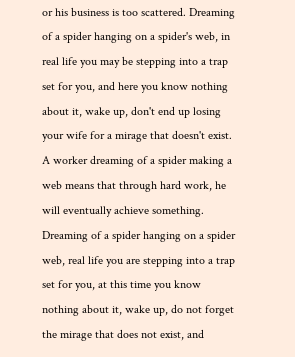or his business is too scattered. Dreaming of a spider hanging on a spider's web, in real life you may be stepping into a trap set for you, and here you know nothing about it, wake up, don't end up losing your wife for a mirage that doesn't exist. A worker dreaming of a spider making a web means that through hard work, he will eventually achieve something. Dreaming of a spider hanging on a spider web, real life you are stepping into a trap set for you, at this time you know nothing about it, wake up, do not forget the mirage that does not exist, and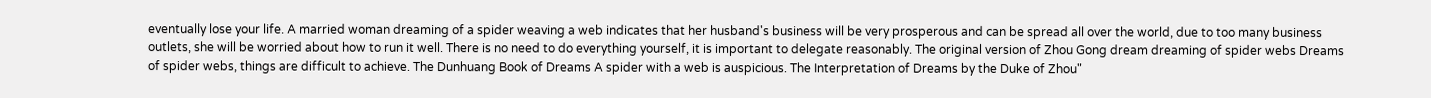eventually lose your life. A married woman dreaming of a spider weaving a web indicates that her husband's business will be very prosperous and can be spread all over the world, due to too many business outlets, she will be worried about how to run it well. There is no need to do everything yourself, it is important to delegate reasonably. The original version of Zhou Gong dream dreaming of spider webs Dreams of spider webs, things are difficult to achieve. The Dunhuang Book of Dreams A spider with a web is auspicious. The Interpretation of Dreams by the Duke of Zhou"